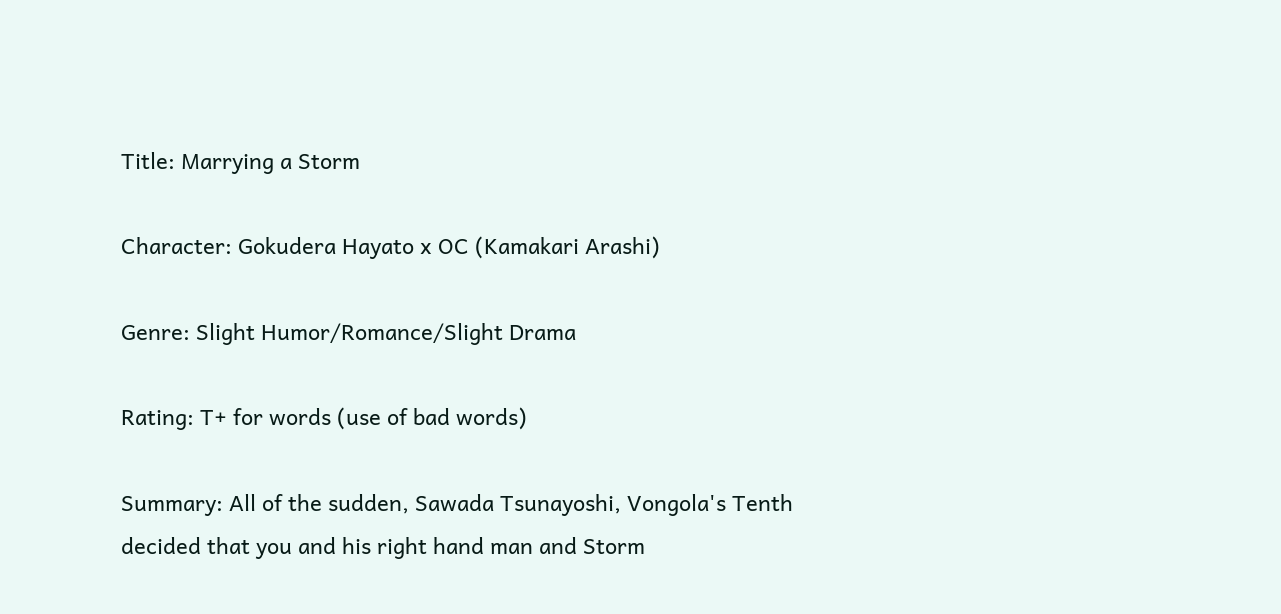Title: Marrying a Storm

Character: Gokudera Hayato x OC (Kamakari Arashi)

Genre: Slight Humor/Romance/Slight Drama

Rating: T+ for words (use of bad words)

Summary: All of the sudden, Sawada Tsunayoshi, Vongola's Tenth decided that you and his right hand man and Storm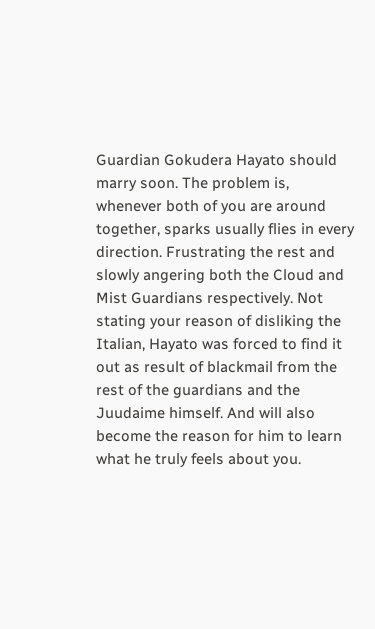Guardian Gokudera Hayato should marry soon. The problem is, whenever both of you are around together, sparks usually flies in every direction. Frustrating the rest and slowly angering both the Cloud and Mist Guardians respectively. Not stating your reason of disliking the Italian, Hayato was forced to find it out as result of blackmail from the rest of the guardians and the Juudaime himself. And will also become the reason for him to learn what he truly feels about you.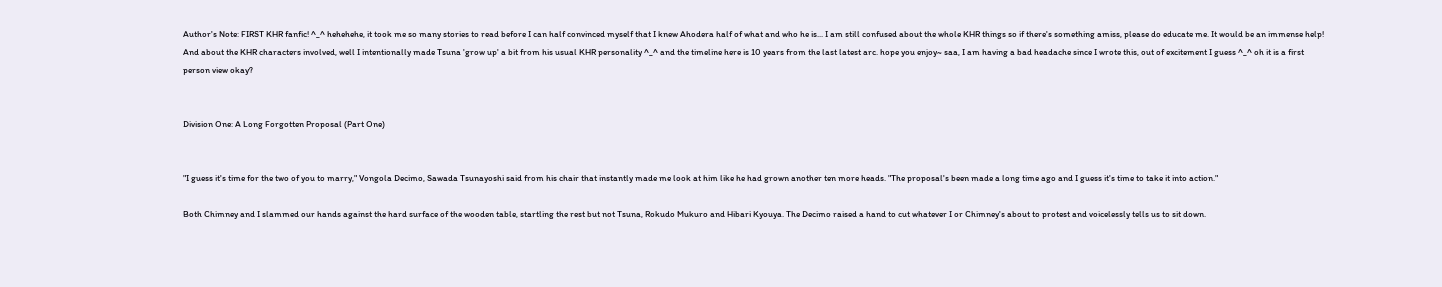Author's Note: FIRST KHR fanfic! ^_^ hehehehe, it took me so many stories to read before I can half convinced myself that I knew Ahodera half of what and who he is... I am still confused about the whole KHR things so if there's something amiss, please do educate me. It would be an immense help! And about the KHR characters involved, well I intentionally made Tsuna 'grow up' a bit from his usual KHR personality ^_^ and the timeline here is 10 years from the last latest arc. hope you enjoy~ saa, I am having a bad headache since I wrote this, out of excitement I guess ^_^ oh it is a first person view okay?


Division One: A Long Forgotten Proposal (Part One)


"I guess it's time for the two of you to marry," Vongola Decimo, Sawada Tsunayoshi said from his chair that instantly made me look at him like he had grown another ten more heads. "The proposal's been made a long time ago and I guess it's time to take it into action."

Both Chimney and I slammed our hands against the hard surface of the wooden table, startling the rest but not Tsuna, Rokudo Mukuro and Hibari Kyouya. The Decimo raised a hand to cut whatever I or Chimney's about to protest and voicelessly tells us to sit down.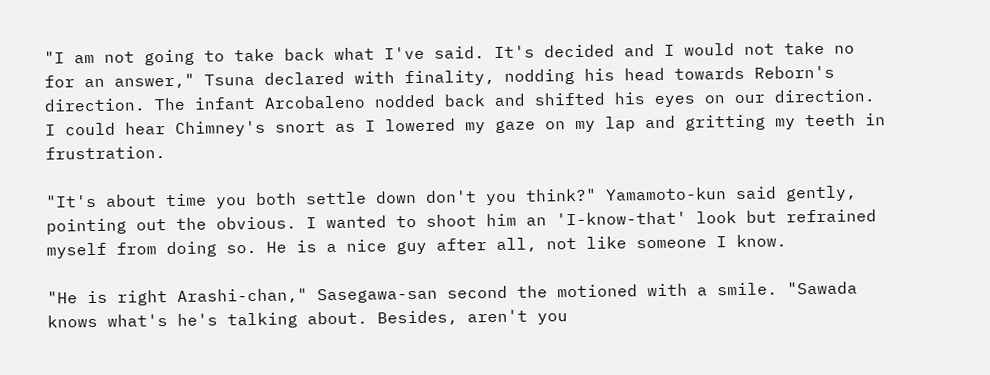"I am not going to take back what I've said. It's decided and I would not take no for an answer," Tsuna declared with finality, nodding his head towards Reborn's direction. The infant Arcobaleno nodded back and shifted his eyes on our direction. I could hear Chimney's snort as I lowered my gaze on my lap and gritting my teeth in frustration.

"It's about time you both settle down don't you think?" Yamamoto-kun said gently, pointing out the obvious. I wanted to shoot him an 'I-know-that' look but refrained myself from doing so. He is a nice guy after all, not like someone I know.

"He is right Arashi-chan," Sasegawa-san second the motioned with a smile. "Sawada knows what's he's talking about. Besides, aren't you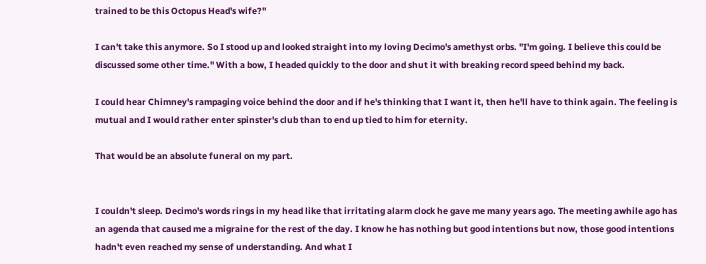trained to be this Octopus Head's wife?"

I can't take this anymore. So I stood up and looked straight into my loving Decimo's amethyst orbs. "I'm going. I believe this could be discussed some other time." With a bow, I headed quickly to the door and shut it with breaking record speed behind my back.

I could hear Chimney's rampaging voice behind the door and if he's thinking that I want it, then he'll have to think again. The feeling is mutual and I would rather enter spinster's club than to end up tied to him for eternity.

That would be an absolute funeral on my part.


I couldn't sleep. Decimo's words rings in my head like that irritating alarm clock he gave me many years ago. The meeting awhile ago has an agenda that caused me a migraine for the rest of the day. I know he has nothing but good intentions but now, those good intentions hadn't even reached my sense of understanding. And what I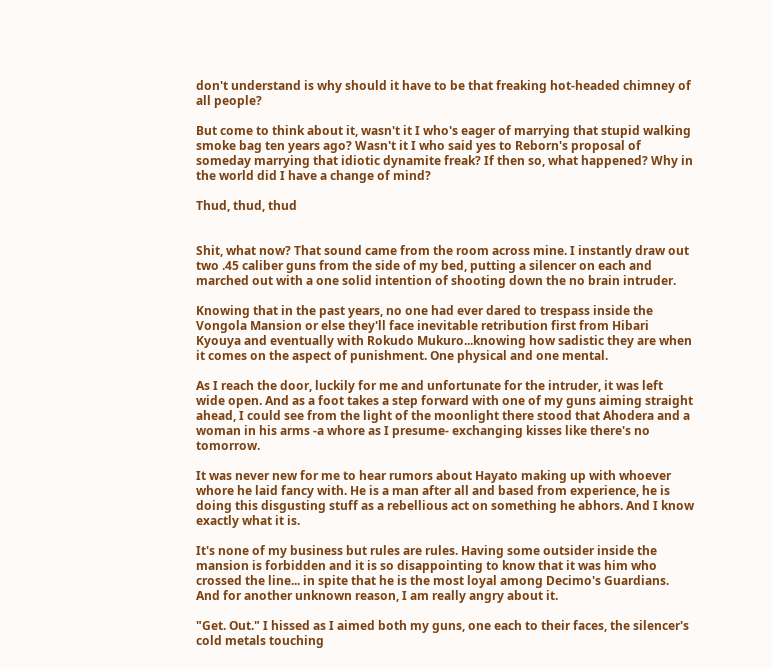don't understand is why should it have to be that freaking hot-headed chimney of all people?

But come to think about it, wasn't it I who's eager of marrying that stupid walking smoke bag ten years ago? Wasn't it I who said yes to Reborn's proposal of someday marrying that idiotic dynamite freak? If then so, what happened? Why in the world did I have a change of mind?

Thud, thud, thud


Shit, what now? That sound came from the room across mine. I instantly draw out two .45 caliber guns from the side of my bed, putting a silencer on each and marched out with a one solid intention of shooting down the no brain intruder.

Knowing that in the past years, no one had ever dared to trespass inside the Vongola Mansion or else they'll face inevitable retribution first from Hibari Kyouya and eventually with Rokudo Mukuro...knowing how sadistic they are when it comes on the aspect of punishment. One physical and one mental.

As I reach the door, luckily for me and unfortunate for the intruder, it was left wide open. And as a foot takes a step forward with one of my guns aiming straight ahead, I could see from the light of the moonlight there stood that Ahodera and a woman in his arms -a whore as I presume- exchanging kisses like there's no tomorrow.

It was never new for me to hear rumors about Hayato making up with whoever whore he laid fancy with. He is a man after all and based from experience, he is doing this disgusting stuff as a rebellious act on something he abhors. And I know exactly what it is.

It's none of my business but rules are rules. Having some outsider inside the mansion is forbidden and it is so disappointing to know that it was him who crossed the line... in spite that he is the most loyal among Decimo's Guardians. And for another unknown reason, I am really angry about it.

"Get. Out." I hissed as I aimed both my guns, one each to their faces, the silencer's cold metals touching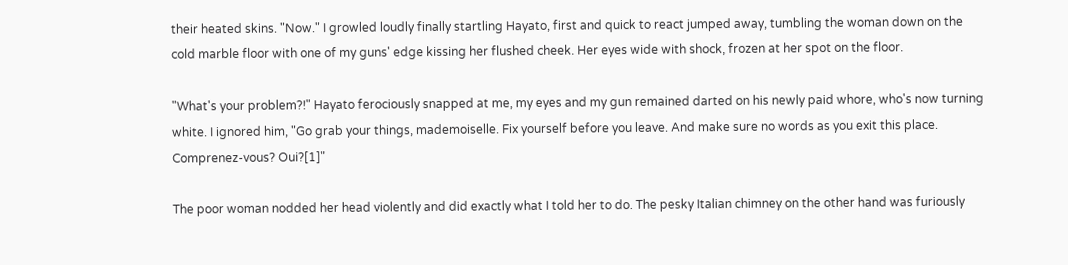their heated skins. "Now." I growled loudly finally startling Hayato, first and quick to react jumped away, tumbling the woman down on the cold marble floor with one of my guns' edge kissing her flushed cheek. Her eyes wide with shock, frozen at her spot on the floor.

"What's your problem?!" Hayato ferociously snapped at me, my eyes and my gun remained darted on his newly paid whore, who's now turning white. I ignored him, "Go grab your things, mademoiselle. Fix yourself before you leave. And make sure no words as you exit this place. Comprenez-vous? Oui?[1]"

The poor woman nodded her head violently and did exactly what I told her to do. The pesky Italian chimney on the other hand was furiously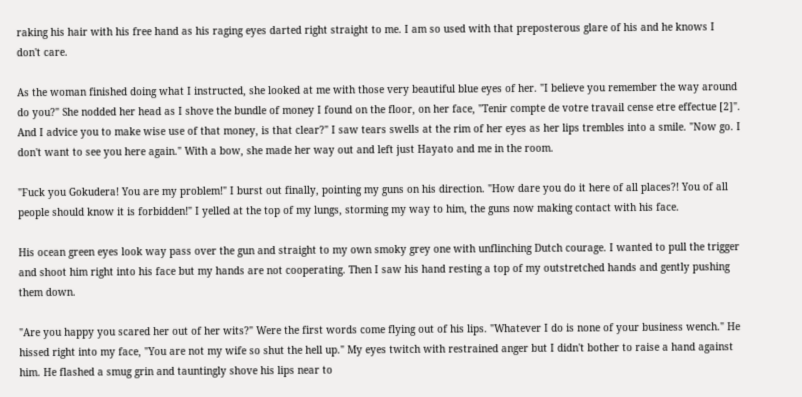raking his hair with his free hand as his raging eyes darted right straight to me. I am so used with that preposterous glare of his and he knows I don't care.

As the woman finished doing what I instructed, she looked at me with those very beautiful blue eyes of her. "I believe you remember the way around do you?" She nodded her head as I shove the bundle of money I found on the floor, on her face, "Tenir compte de votre travail cense etre effectue [2]". And I advice you to make wise use of that money, is that clear?" I saw tears swells at the rim of her eyes as her lips trembles into a smile. "Now go. I don't want to see you here again." With a bow, she made her way out and left just Hayato and me in the room.

"Fuck you Gokudera! You are my problem!" I burst out finally, pointing my guns on his direction. "How dare you do it here of all places?! You of all people should know it is forbidden!" I yelled at the top of my lungs, storming my way to him, the guns now making contact with his face.

His ocean green eyes look way pass over the gun and straight to my own smoky grey one with unflinching Dutch courage. I wanted to pull the trigger and shoot him right into his face but my hands are not cooperating. Then I saw his hand resting a top of my outstretched hands and gently pushing them down.

"Are you happy you scared her out of her wits?" Were the first words come flying out of his lips. "Whatever I do is none of your business wench." He hissed right into my face, "You are not my wife so shut the hell up." My eyes twitch with restrained anger but I didn't bother to raise a hand against him. He flashed a smug grin and tauntingly shove his lips near to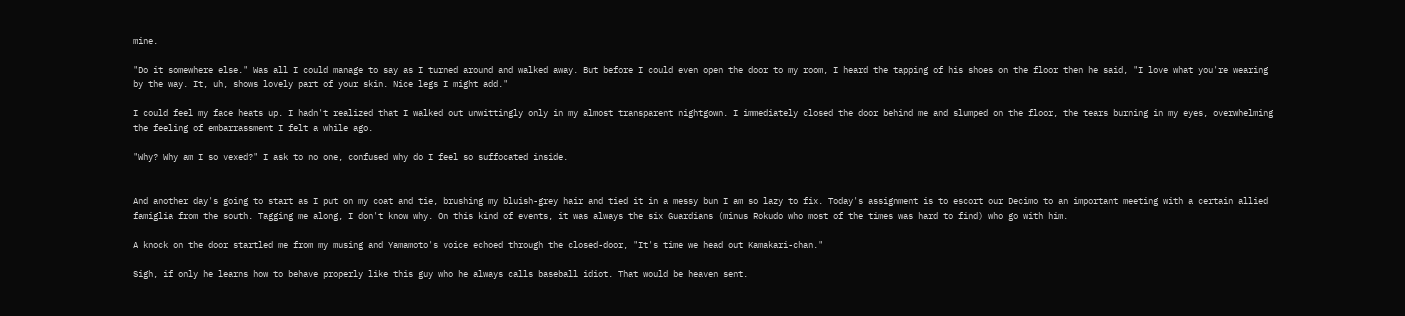mine.

"Do it somewhere else." Was all I could manage to say as I turned around and walked away. But before I could even open the door to my room, I heard the tapping of his shoes on the floor then he said, "I love what you're wearing by the way. It, uh, shows lovely part of your skin. Nice legs I might add."

I could feel my face heats up. I hadn't realized that I walked out unwittingly only in my almost transparent nightgown. I immediately closed the door behind me and slumped on the floor, the tears burning in my eyes, overwhelming the feeling of embarrassment I felt a while ago.

"Why? Why am I so vexed?" I ask to no one, confused why do I feel so suffocated inside.


And another day's going to start as I put on my coat and tie, brushing my bluish-grey hair and tied it in a messy bun I am so lazy to fix. Today's assignment is to escort our Decimo to an important meeting with a certain allied famiglia from the south. Tagging me along, I don't know why. On this kind of events, it was always the six Guardians (minus Rokudo who most of the times was hard to find) who go with him.

A knock on the door startled me from my musing and Yamamoto's voice echoed through the closed-door, "It's time we head out Kamakari-chan."

Sigh, if only he learns how to behave properly like this guy who he always calls baseball idiot. That would be heaven sent.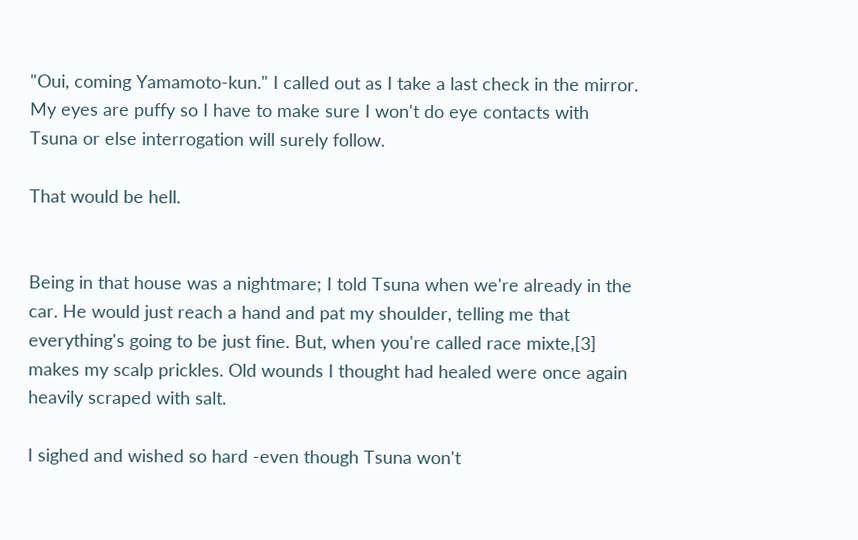"Oui, coming Yamamoto-kun." I called out as I take a last check in the mirror. My eyes are puffy so I have to make sure I won't do eye contacts with Tsuna or else interrogation will surely follow.

That would be hell.


Being in that house was a nightmare; I told Tsuna when we're already in the car. He would just reach a hand and pat my shoulder, telling me that everything's going to be just fine. But, when you're called race mixte,[3] makes my scalp prickles. Old wounds I thought had healed were once again heavily scraped with salt.

I sighed and wished so hard -even though Tsuna won't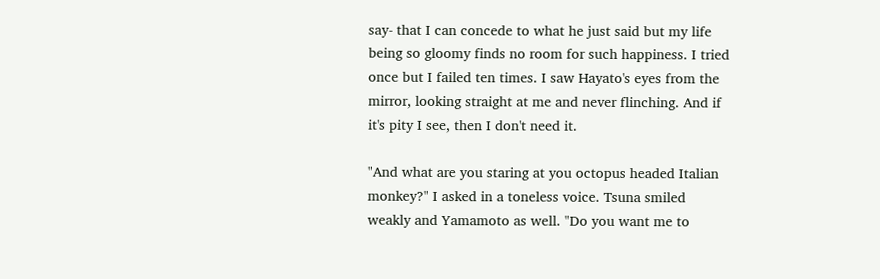say- that I can concede to what he just said but my life being so gloomy finds no room for such happiness. I tried once but I failed ten times. I saw Hayato's eyes from the mirror, looking straight at me and never flinching. And if it's pity I see, then I don't need it.

"And what are you staring at you octopus headed Italian monkey?" I asked in a toneless voice. Tsuna smiled weakly and Yamamoto as well. "Do you want me to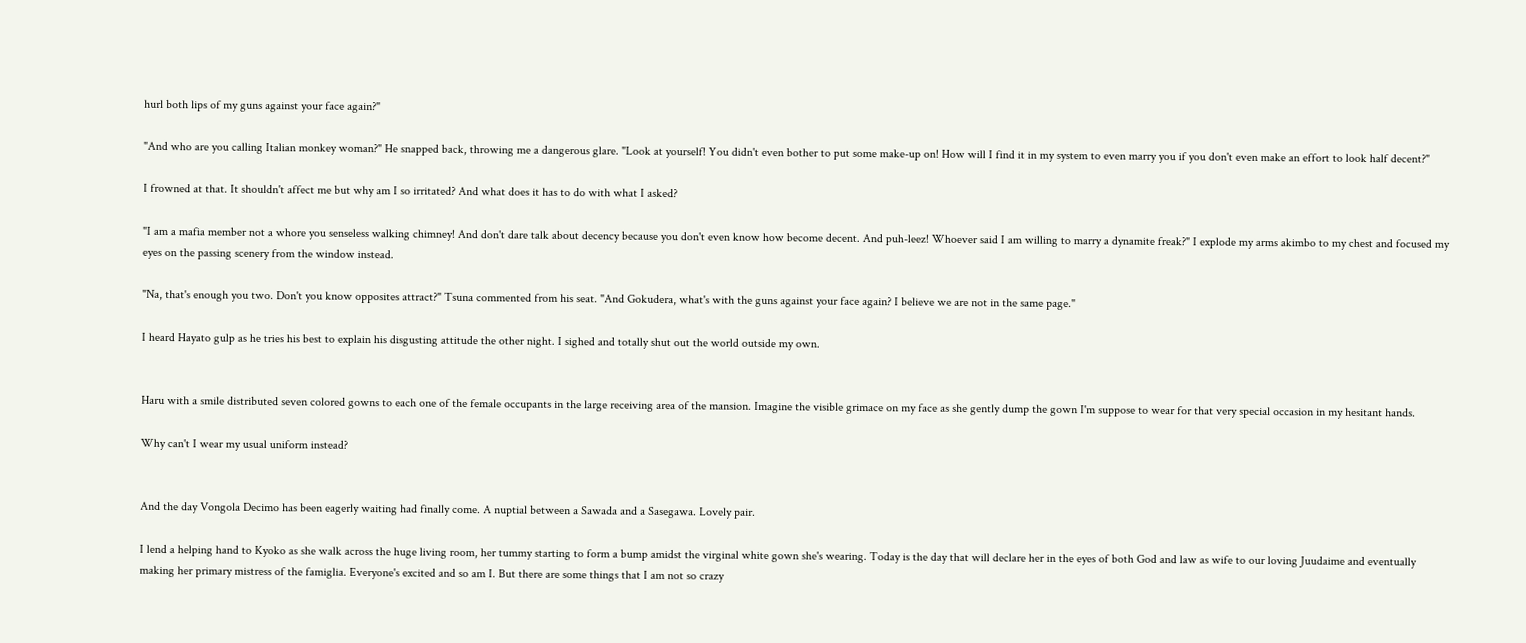hurl both lips of my guns against your face again?"

"And who are you calling Italian monkey woman?" He snapped back, throwing me a dangerous glare. "Look at yourself! You didn't even bother to put some make-up on! How will I find it in my system to even marry you if you don't even make an effort to look half decent?"

I frowned at that. It shouldn't affect me but why am I so irritated? And what does it has to do with what I asked?

"I am a mafia member not a whore you senseless walking chimney! And don't dare talk about decency because you don't even know how become decent. And puh-leez! Whoever said I am willing to marry a dynamite freak?" I explode my arms akimbo to my chest and focused my eyes on the passing scenery from the window instead.

"Na, that's enough you two. Don't you know opposites attract?" Tsuna commented from his seat. "And Gokudera, what's with the guns against your face again? I believe we are not in the same page."

I heard Hayato gulp as he tries his best to explain his disgusting attitude the other night. I sighed and totally shut out the world outside my own.


Haru with a smile distributed seven colored gowns to each one of the female occupants in the large receiving area of the mansion. Imagine the visible grimace on my face as she gently dump the gown I'm suppose to wear for that very special occasion in my hesitant hands.

Why can't I wear my usual uniform instead?


And the day Vongola Decimo has been eagerly waiting had finally come. A nuptial between a Sawada and a Sasegawa. Lovely pair.

I lend a helping hand to Kyoko as she walk across the huge living room, her tummy starting to form a bump amidst the virginal white gown she's wearing. Today is the day that will declare her in the eyes of both God and law as wife to our loving Juudaime and eventually making her primary mistress of the famiglia. Everyone's excited and so am I. But there are some things that I am not so crazy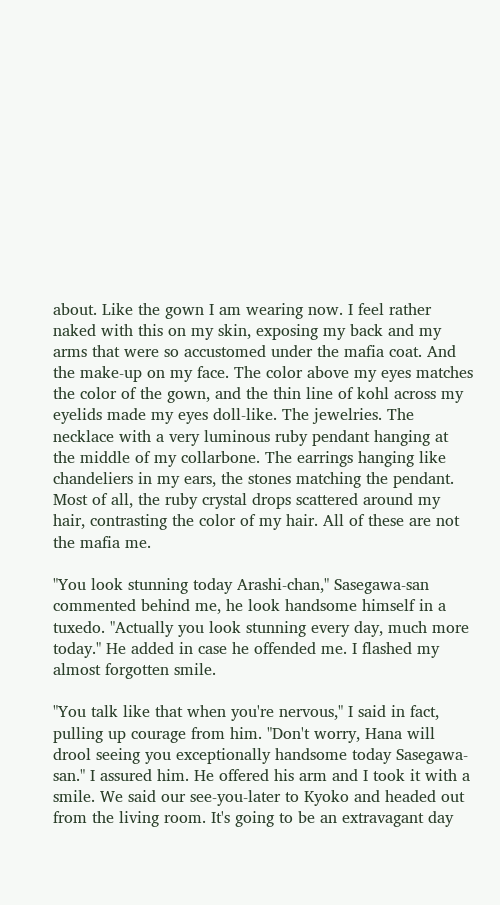about. Like the gown I am wearing now. I feel rather naked with this on my skin, exposing my back and my arms that were so accustomed under the mafia coat. And the make-up on my face. The color above my eyes matches the color of the gown, and the thin line of kohl across my eyelids made my eyes doll-like. The jewelries. The necklace with a very luminous ruby pendant hanging at the middle of my collarbone. The earrings hanging like chandeliers in my ears, the stones matching the pendant. Most of all, the ruby crystal drops scattered around my hair, contrasting the color of my hair. All of these are not the mafia me.

"You look stunning today Arashi-chan," Sasegawa-san commented behind me, he look handsome himself in a tuxedo. "Actually you look stunning every day, much more today." He added in case he offended me. I flashed my almost forgotten smile.

"You talk like that when you're nervous," I said in fact, pulling up courage from him. "Don't worry, Hana will drool seeing you exceptionally handsome today Sasegawa-san." I assured him. He offered his arm and I took it with a smile. We said our see-you-later to Kyoko and headed out from the living room. It's going to be an extravagant day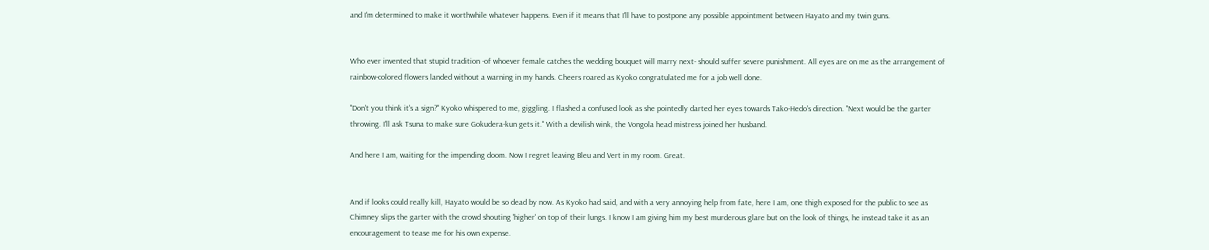and I'm determined to make it worthwhile whatever happens. Even if it means that I'll have to postpone any possible appointment between Hayato and my twin guns.


Who ever invented that stupid tradition -of whoever female catches the wedding bouquet will marry next- should suffer severe punishment. All eyes are on me as the arrangement of rainbow-colored flowers landed without a warning in my hands. Cheers roared as Kyoko congratulated me for a job well done.

"Don't you think it's a sign?" Kyoko whispered to me, giggling. I flashed a confused look as she pointedly darted her eyes towards Tako-Hedo's direction. "Next would be the garter throwing. I'll ask Tsuna to make sure Gokudera-kun gets it." With a devilish wink, the Vongola head mistress joined her husband.

And here I am, waiting for the impending doom. Now I regret leaving Bleu and Vert in my room. Great.


And if looks could really kill, Hayato would be so dead by now. As Kyoko had said, and with a very annoying help from fate, here I am, one thigh exposed for the public to see as Chimney slips the garter with the crowd shouting 'higher' on top of their lungs. I know I am giving him my best murderous glare but on the look of things, he instead take it as an encouragement to tease me for his own expense.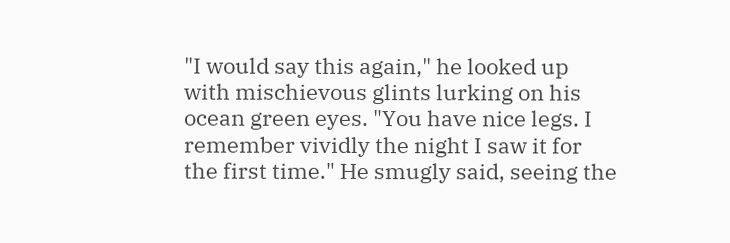"I would say this again," he looked up with mischievous glints lurking on his ocean green eyes. "You have nice legs. I remember vividly the night I saw it for the first time." He smugly said, seeing the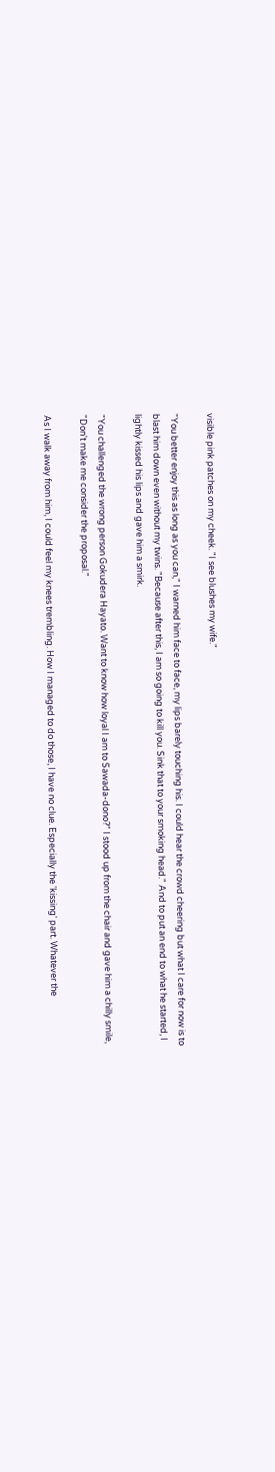visible pink patches on my cheek. "I see blushes my wife."

"You better enjoy this as long as you can," I warned him face to face, my lips barely touching his. I could hear the crowd cheering but what I care for now is to blast him down even without my twins. "Because after this, I am so going to kill you. Sink that to your smoking head." And to put an end to what he started, I lightly kissed his lips and gave him a smirk.

"You challenged the wrong person Gokudera Hayato. Want to know how loyal I am to Sawada-dono?" I stood up from the chair and gave him a chilly smile, "Don't make me consider the proposal."

As I walk away from him, I could feel my knees trembling. How I managed to do those, I have no clue. Especially the 'kissing' part. Whatever the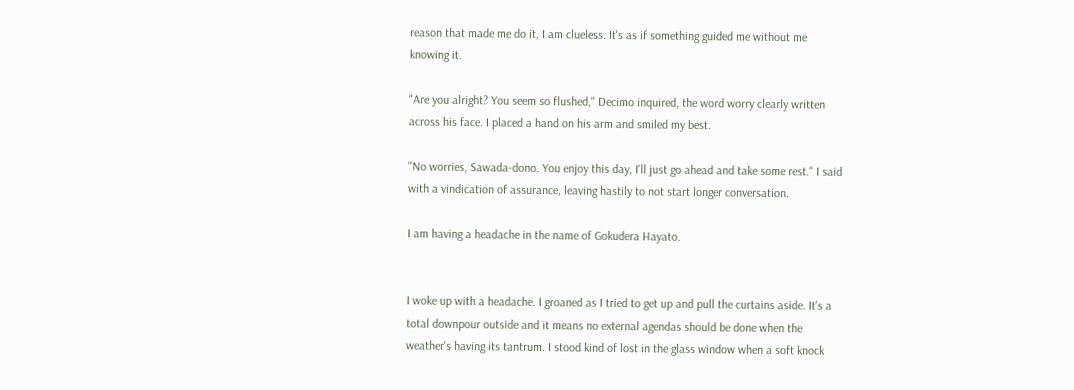reason that made me do it, I am clueless. It's as if something guided me without me knowing it.

"Are you alright? You seem so flushed," Decimo inquired, the word worry clearly written across his face. I placed a hand on his arm and smiled my best.

"No worries, Sawada-dono. You enjoy this day, I'll just go ahead and take some rest." I said with a vindication of assurance, leaving hastily to not start longer conversation.

I am having a headache in the name of Gokudera Hayato.


I woke up with a headache. I groaned as I tried to get up and pull the curtains aside. It's a total downpour outside and it means no external agendas should be done when the weather's having its tantrum. I stood kind of lost in the glass window when a soft knock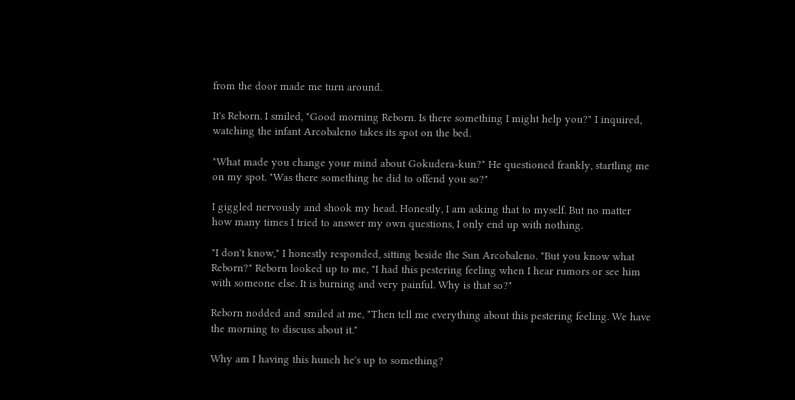from the door made me turn around.

It's Reborn. I smiled, "Good morning Reborn. Is there something I might help you?" I inquired, watching the infant Arcobaleno takes its spot on the bed.

"What made you change your mind about Gokudera-kun?" He questioned frankly, startling me on my spot. "Was there something he did to offend you so?"

I giggled nervously and shook my head. Honestly, I am asking that to myself. But no matter how many times I tried to answer my own questions, I only end up with nothing.

"I don't know," I honestly responded, sitting beside the Sun Arcobaleno. "But you know what Reborn?" Reborn looked up to me, "I had this pestering feeling when I hear rumors or see him with someone else. It is burning and very painful. Why is that so?"

Reborn nodded and smiled at me, "Then tell me everything about this pestering feeling. We have the morning to discuss about it."

Why am I having this hunch he's up to something?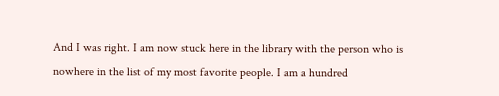And I was right. I am now stuck here in the library with the person who is nowhere in the list of my most favorite people. I am a hundred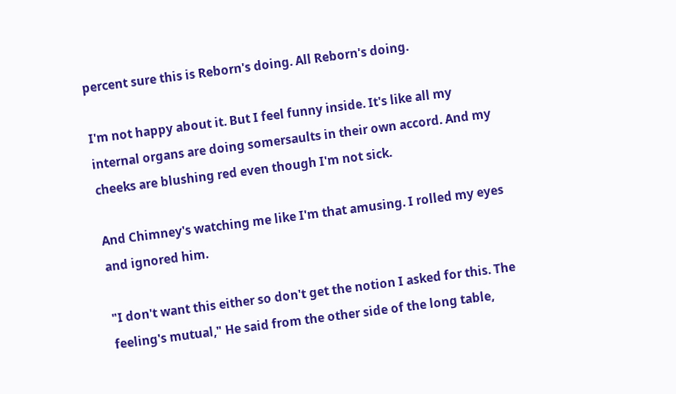percent sure this is Reborn's doing. All Reborn's doing.

I'm not happy about it. But I feel funny inside. It's like all my internal organs are doing somersaults in their own accord. And my cheeks are blushing red even though I'm not sick.

And Chimney's watching me like I'm that amusing. I rolled my eyes and ignored him.

"I don't want this either so don't get the notion I asked for this. The feeling's mutual," He said from the other side of the long table,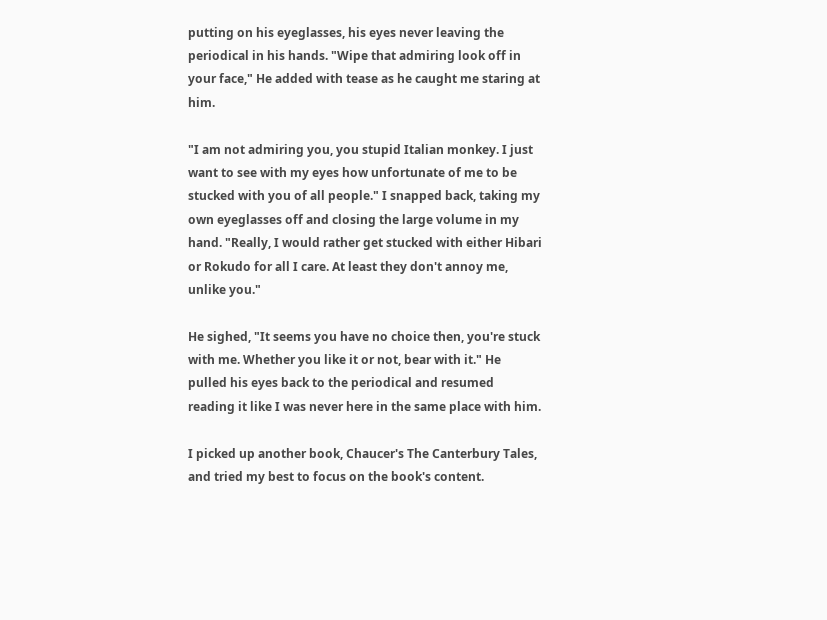putting on his eyeglasses, his eyes never leaving the periodical in his hands. "Wipe that admiring look off in your face," He added with tease as he caught me staring at him.

"I am not admiring you, you stupid Italian monkey. I just want to see with my eyes how unfortunate of me to be stucked with you of all people." I snapped back, taking my own eyeglasses off and closing the large volume in my hand. "Really, I would rather get stucked with either Hibari or Rokudo for all I care. At least they don't annoy me, unlike you."

He sighed, "It seems you have no choice then, you're stuck with me. Whether you like it or not, bear with it." He pulled his eyes back to the periodical and resumed reading it like I was never here in the same place with him.

I picked up another book, Chaucer's The Canterbury Tales, and tried my best to focus on the book's content.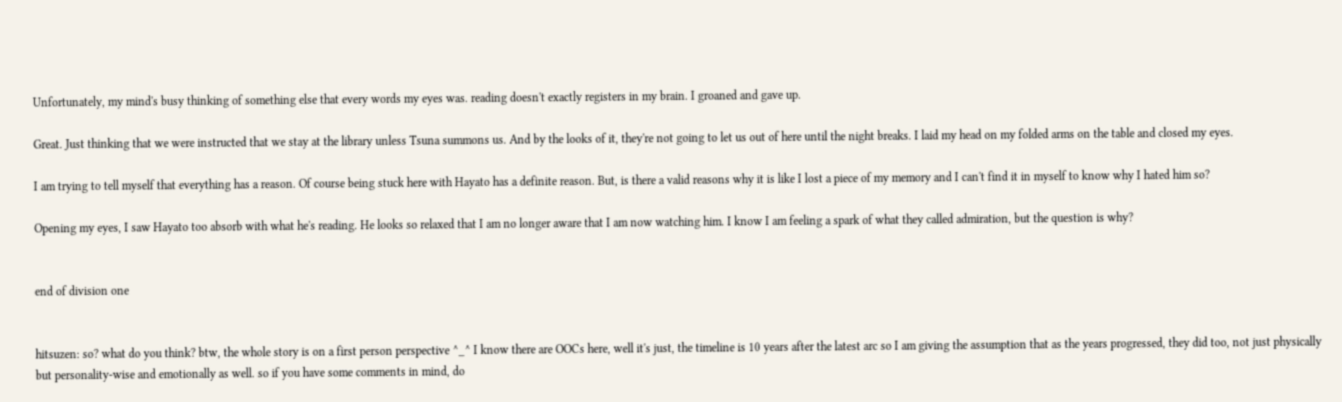Unfortunately, my mind's busy thinking of something else that every words my eyes was. reading doesn't exactly registers in my brain. I groaned and gave up.

Great. Just thinking that we were instructed that we stay at the library unless Tsuna summons us. And by the looks of it, they're not going to let us out of here until the night breaks. I laid my head on my folded arms on the table and closed my eyes.

I am trying to tell myself that everything has a reason. Of course being stuck here with Hayato has a definite reason. But, is there a valid reasons why it is like I lost a piece of my memory and I can't find it in myself to know why I hated him so?

Opening my eyes, I saw Hayato too absorb with what he's reading. He looks so relaxed that I am no longer aware that I am now watching him. I know I am feeling a spark of what they called admiration, but the question is why?


end of division one


hitsuzen: so? what do you think? btw, the whole story is on a first person perspective ^_^ I know there are OOCs here, well it's just, the timeline is 10 years after the latest arc so I am giving the assumption that as the years progressed, they did too, not just physically but personality-wise and emotionally as well. so if you have some comments in mind, do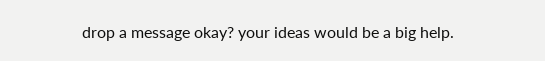drop a message okay? your ideas would be a big help.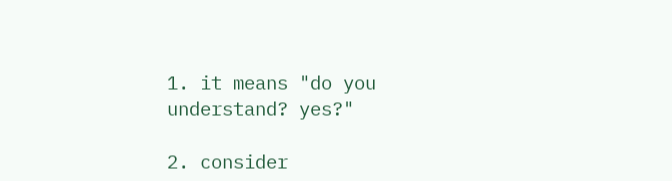1. it means "do you understand? yes?"

2. consider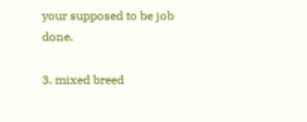your supposed to be job done.

3. mixed breed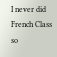I never did French Class so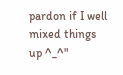pardon if I well mixed things up ^_^"